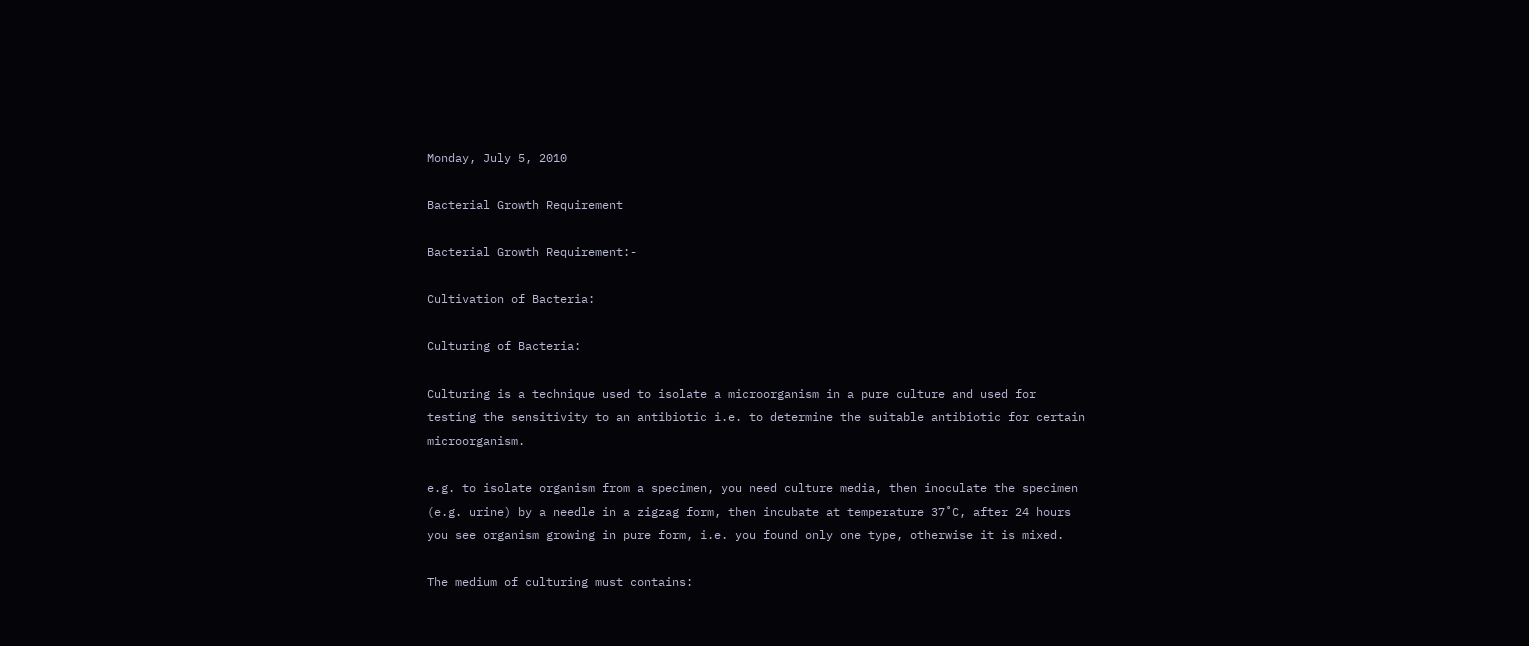Monday, July 5, 2010

Bacterial Growth Requirement

Bacterial Growth Requirement:-

Cultivation of Bacteria:

Culturing of Bacteria:

Culturing is a technique used to isolate a microorganism in a pure culture and used for testing the sensitivity to an antibiotic i.e. to determine the suitable antibiotic for certain microorganism.

e.g. to isolate organism from a specimen, you need culture media, then inoculate the specimen (e.g. urine) by a needle in a zigzag form, then incubate at temperature 37˚C, after 24 hours you see organism growing in pure form, i.e. you found only one type, otherwise it is mixed.

The medium of culturing must contains: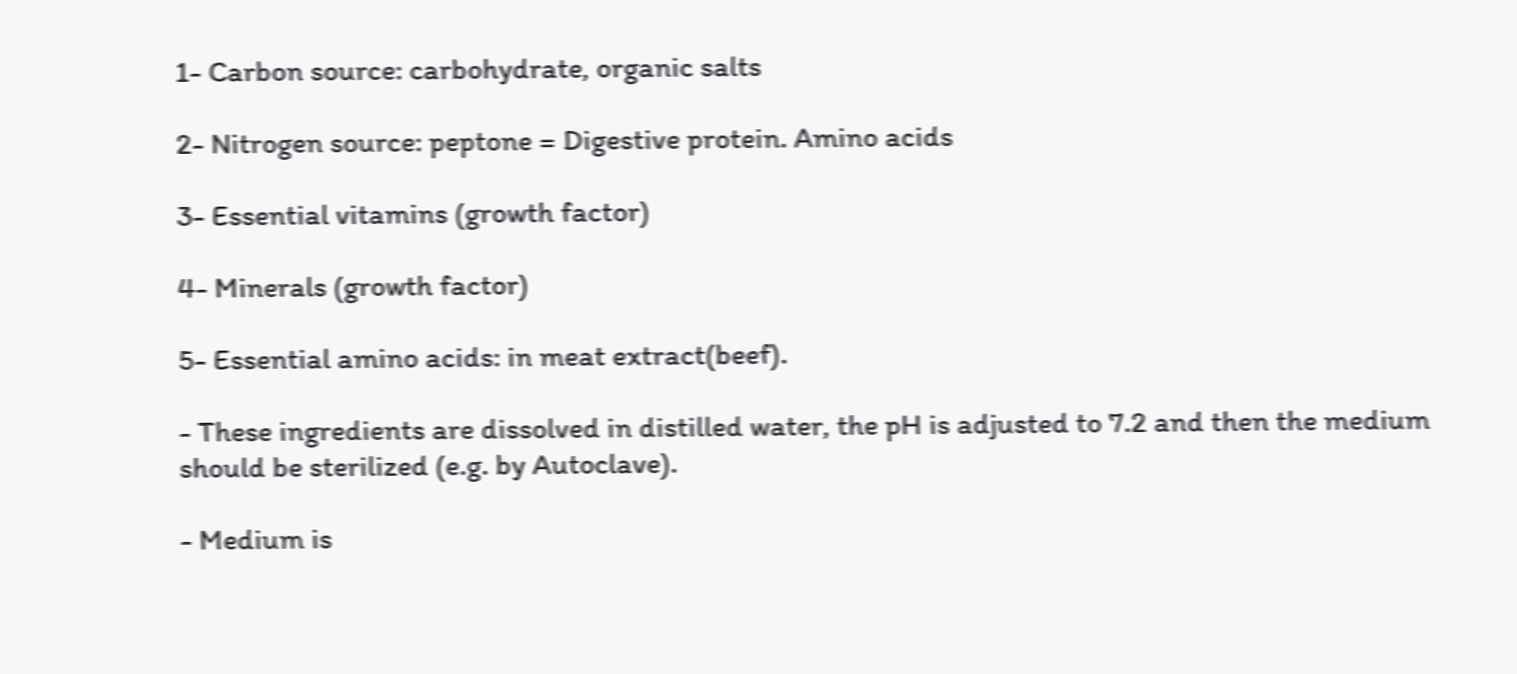1- Carbon source: carbohydrate, organic salts

2- Nitrogen source: peptone = Digestive protein. Amino acids

3- Essential vitamins (growth factor)

4- Minerals (growth factor)

5- Essential amino acids: in meat extract(beef).

- These ingredients are dissolved in distilled water, the pH is adjusted to 7.2 and then the medium should be sterilized (e.g. by Autoclave).

- Medium is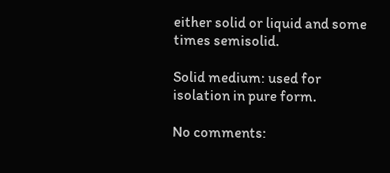either solid or liquid and some times semisolid.

Solid medium: used for isolation in pure form.

No comments: